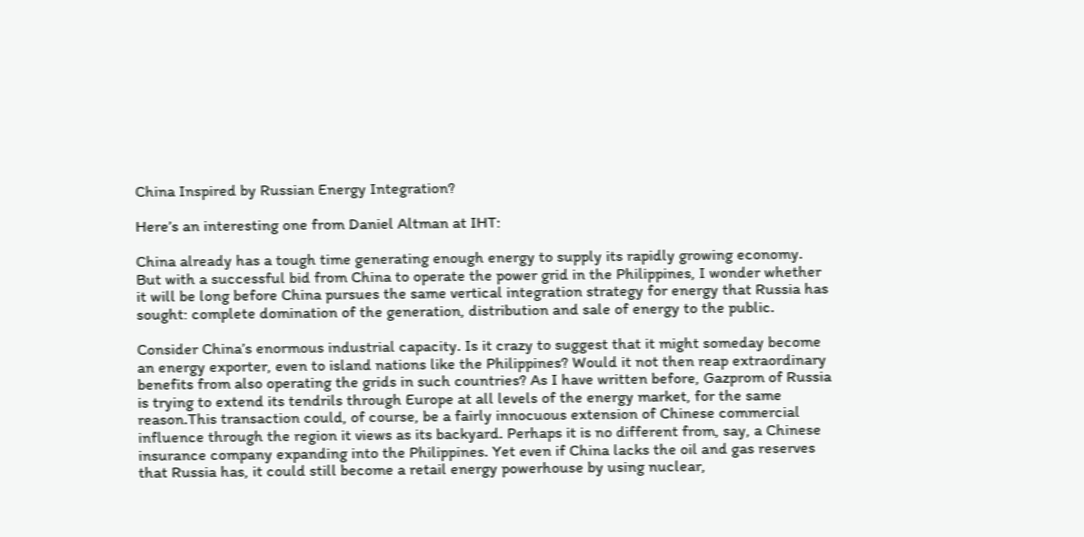China Inspired by Russian Energy Integration?

Here’s an interesting one from Daniel Altman at IHT:

China already has a tough time generating enough energy to supply its rapidly growing economy. But with a successful bid from China to operate the power grid in the Philippines, I wonder whether it will be long before China pursues the same vertical integration strategy for energy that Russia has sought: complete domination of the generation, distribution and sale of energy to the public.

Consider China’s enormous industrial capacity. Is it crazy to suggest that it might someday become an energy exporter, even to island nations like the Philippines? Would it not then reap extraordinary benefits from also operating the grids in such countries? As I have written before, Gazprom of Russia is trying to extend its tendrils through Europe at all levels of the energy market, for the same reason.This transaction could, of course, be a fairly innocuous extension of Chinese commercial influence through the region it views as its backyard. Perhaps it is no different from, say, a Chinese insurance company expanding into the Philippines. Yet even if China lacks the oil and gas reserves that Russia has, it could still become a retail energy powerhouse by using nuclear,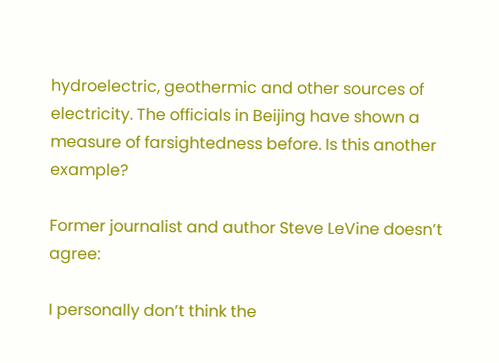hydroelectric, geothermic and other sources of electricity. The officials in Beijing have shown a measure of farsightedness before. Is this another example?

Former journalist and author Steve LeVine doesn’t agree:

I personally don’t think the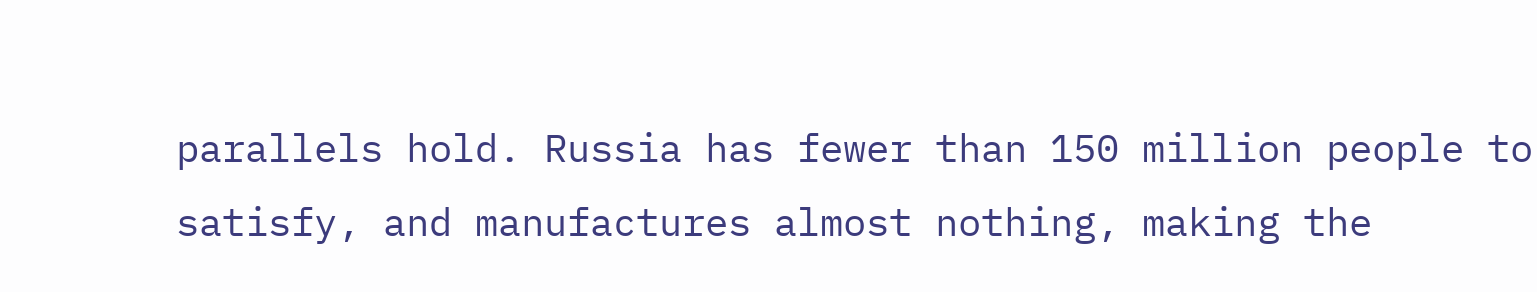parallels hold. Russia has fewer than 150 million people to satisfy, and manufactures almost nothing, making the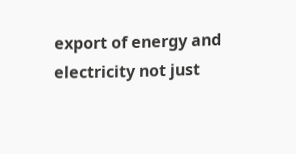export of energy and electricity not just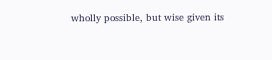wholly possible, but wise given its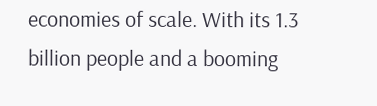economies of scale. With its 1.3 billion people and a booming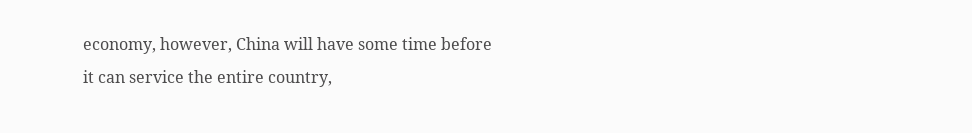economy, however, China will have some time before it can service the entire country,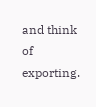and think of exporting.